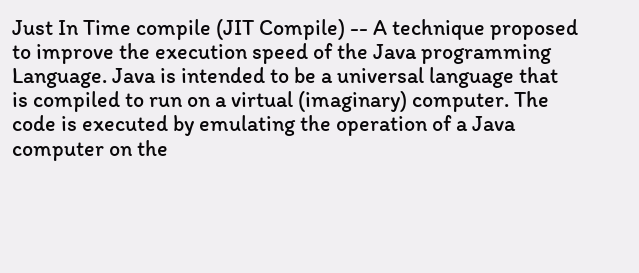Just In Time compile (JIT Compile) -- A technique proposed to improve the execution speed of the Java programming Language. Java is intended to be a universal language that is compiled to run on a virtual (imaginary) computer. The code is executed by emulating the operation of a Java computer on the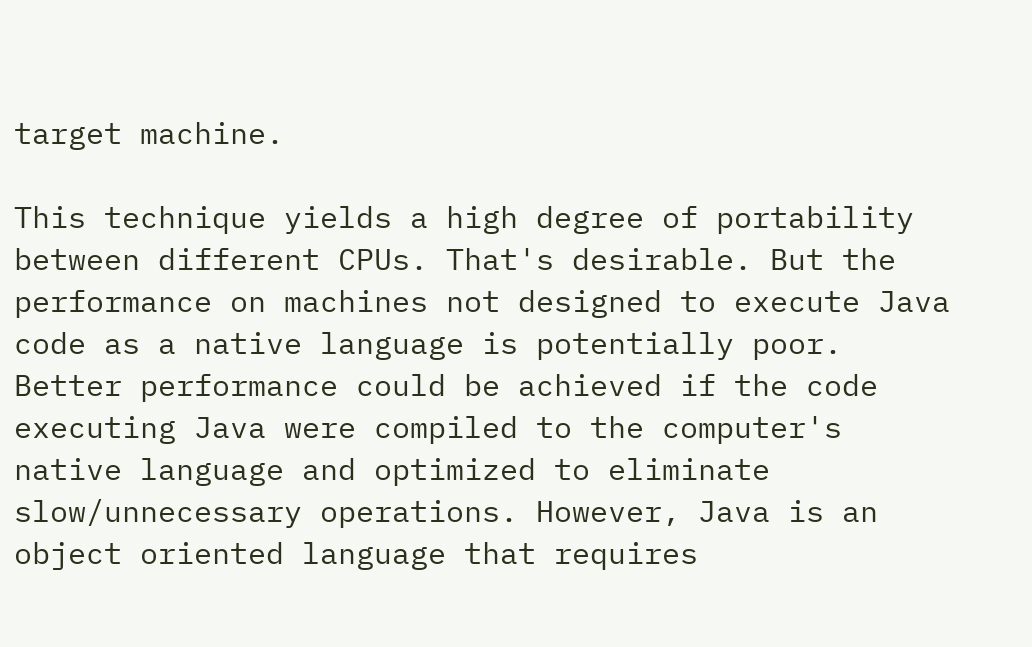target machine.

This technique yields a high degree of portability between different CPUs. That's desirable. But the performance on machines not designed to execute Java code as a native language is potentially poor. Better performance could be achieved if the code executing Java were compiled to the computer's native language and optimized to eliminate slow/unnecessary operations. However, Java is an object oriented language that requires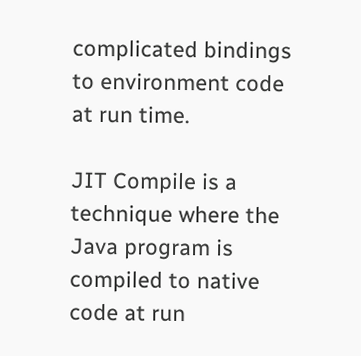complicated bindings to environment code at run time.

JIT Compile is a technique where the Java program is compiled to native code at run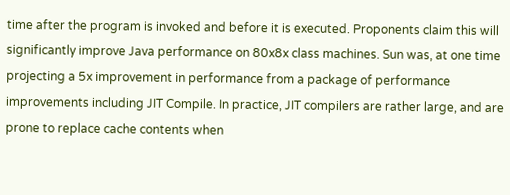time after the program is invoked and before it is executed. Proponents claim this will significantly improve Java performance on 80x8x class machines. Sun was, at one time projecting a 5x improvement in performance from a package of performance improvements including JIT Compile. In practice, JIT compilers are rather large, and are prone to replace cache contents when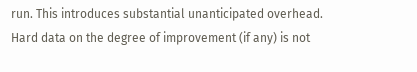run. This introduces substantial unanticipated overhead. Hard data on the degree of improvement (if any) is not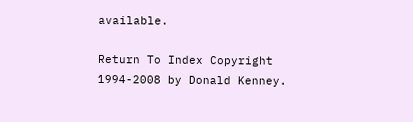available.

Return To Index Copyright 1994-2008 by Donald Kenney.